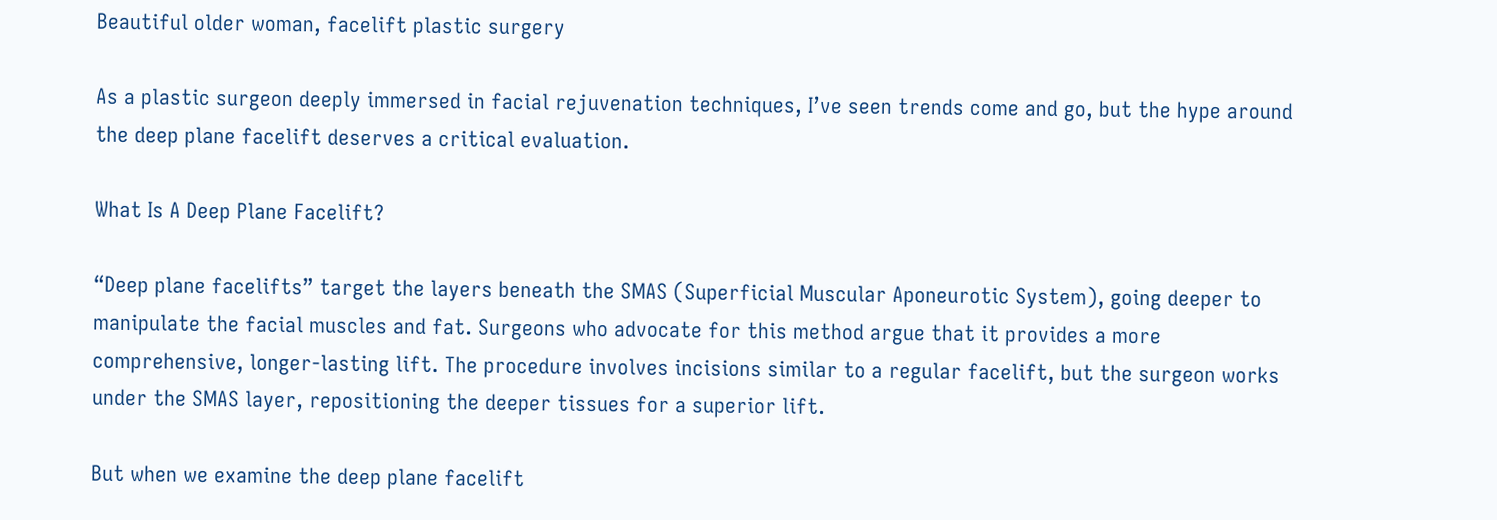Beautiful older woman, facelift plastic surgery

As a plastic surgeon deeply immersed in facial rejuvenation techniques, I’ve seen trends come and go, but the hype around the deep plane facelift deserves a critical evaluation.

What Is A Deep Plane Facelift?

“Deep plane facelifts” target the layers beneath the SMAS (Superficial Muscular Aponeurotic System), going deeper to manipulate the facial muscles and fat. Surgeons who advocate for this method argue that it provides a more comprehensive, longer-lasting lift. The procedure involves incisions similar to a regular facelift, but the surgeon works under the SMAS layer, repositioning the deeper tissues for a superior lift.

But when we examine the deep plane facelift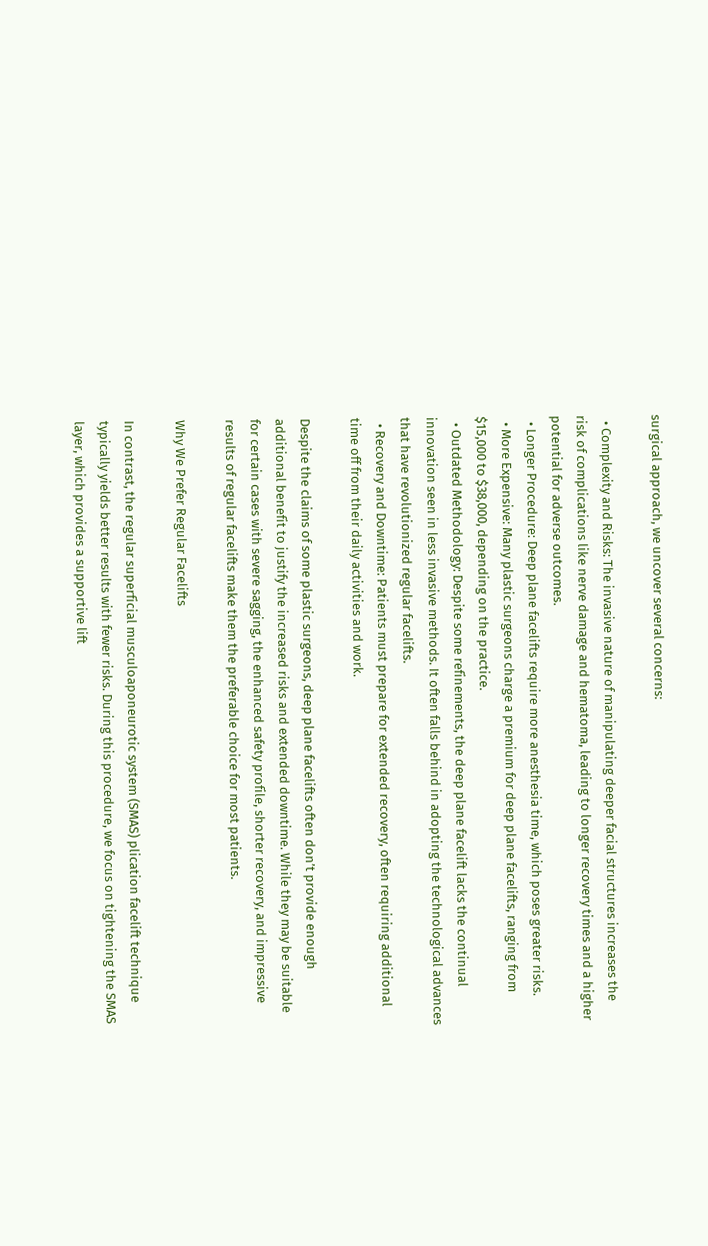surgical approach, we uncover several concerns:

  • Complexity and Risks: The invasive nature of manipulating deeper facial structures increases the risk of complications like nerve damage and hematoma, leading to longer recovery times and a higher potential for adverse outcomes.
  • Longer Procedure: Deep plane facelifts require more anesthesia time, which poses greater risks.
  • More Expensive: Many plastic surgeons charge a premium for deep plane facelifts, ranging from $15,000 to $38,000, depending on the practice.
  • Outdated Methodology: Despite some refinements, the deep plane facelift lacks the continual innovation seen in less invasive methods. It often falls behind in adopting the technological advances that have revolutionized regular facelifts.
  • Recovery and Downtime: Patients must prepare for extended recovery, often requiring additional time off from their daily activities and work.

Despite the claims of some plastic surgeons, deep plane facelifts often don’t provide enough additional benefit to justify the increased risks and extended downtime. While they may be suitable for certain cases with severe sagging, the enhanced safety profile, shorter recovery, and impressive results of regular facelifts make them the preferable choice for most patients.

Why We Prefer Regular Facelifts

In contrast, the regular superficial musculoaponeurotic system (SMAS) plication facelift technique typically yields better results with fewer risks. During this procedure, we focus on tightening the SMAS layer, which provides a supportive lift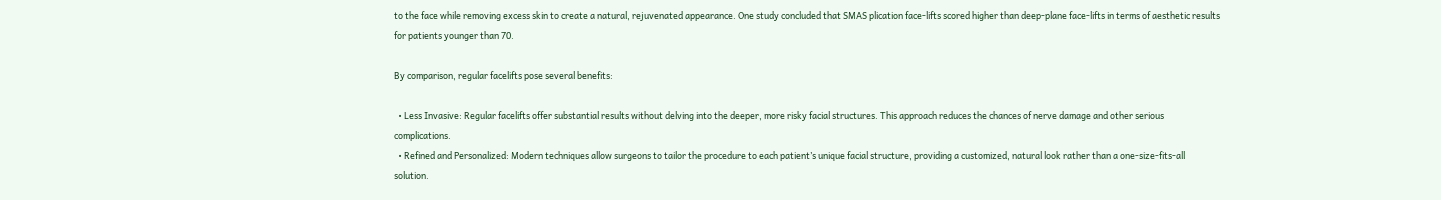to the face while removing excess skin to create a natural, rejuvenated appearance. One study concluded that SMAS plication face-lifts scored higher than deep-plane face-lifts in terms of aesthetic results for patients younger than 70.

By comparison, regular facelifts pose several benefits:

  • Less Invasive: Regular facelifts offer substantial results without delving into the deeper, more risky facial structures. This approach reduces the chances of nerve damage and other serious complications.
  • Refined and Personalized: Modern techniques allow surgeons to tailor the procedure to each patient’s unique facial structure, providing a customized, natural look rather than a one-size-fits-all solution.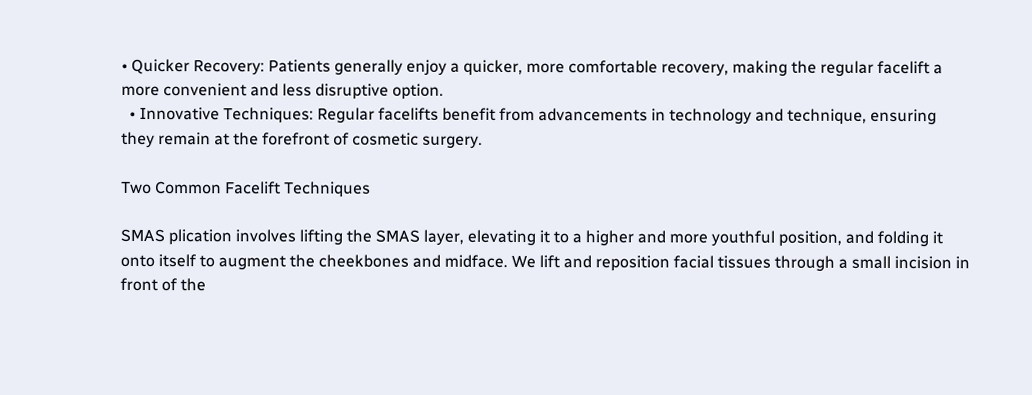• Quicker Recovery: Patients generally enjoy a quicker, more comfortable recovery, making the regular facelift a more convenient and less disruptive option.
  • Innovative Techniques: Regular facelifts benefit from advancements in technology and technique, ensuring they remain at the forefront of cosmetic surgery.

Two Common Facelift Techniques

SMAS plication involves lifting the SMAS layer, elevating it to a higher and more youthful position, and folding it onto itself to augment the cheekbones and midface. We lift and reposition facial tissues through a small incision in front of the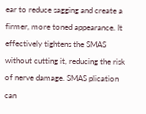ear to reduce sagging and create a firmer, more toned appearance. It effectively tightens the SMAS without cutting it, reducing the risk of nerve damage. SMAS plication can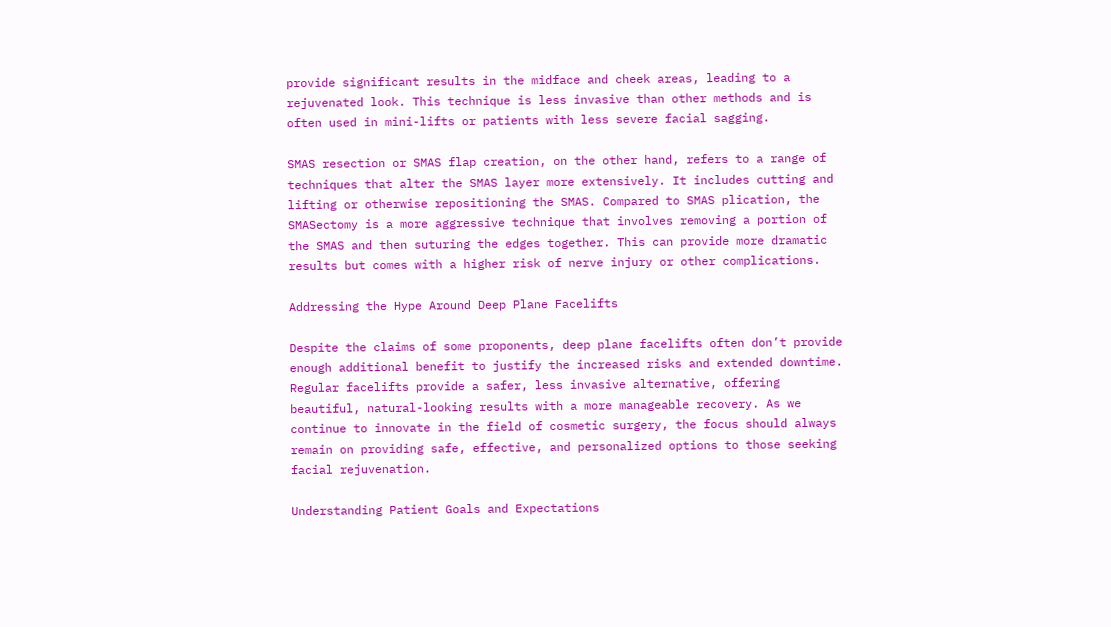provide significant results in the midface and cheek areas, leading to a rejuvenated look. This technique is less invasive than other methods and is often used in mini-lifts or patients with less severe facial sagging.

SMAS resection or SMAS flap creation, on the other hand, refers to a range of techniques that alter the SMAS layer more extensively. It includes cutting and lifting or otherwise repositioning the SMAS. Compared to SMAS plication, the SMASectomy is a more aggressive technique that involves removing a portion of the SMAS and then suturing the edges together. This can provide more dramatic results but comes with a higher risk of nerve injury or other complications.

Addressing the Hype Around Deep Plane Facelifts

Despite the claims of some proponents, deep plane facelifts often don’t provide enough additional benefit to justify the increased risks and extended downtime. Regular facelifts provide a safer, less invasive alternative, offering beautiful, natural-looking results with a more manageable recovery. As we continue to innovate in the field of cosmetic surgery, the focus should always remain on providing safe, effective, and personalized options to those seeking facial rejuvenation.

Understanding Patient Goals and Expectations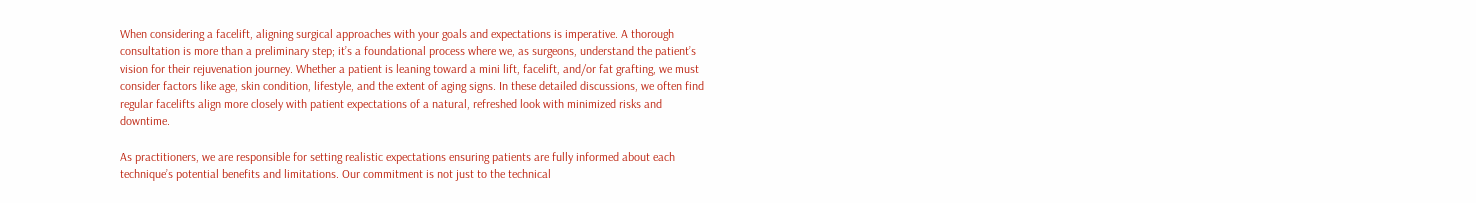When considering a facelift, aligning surgical approaches with your goals and expectations is imperative. A thorough consultation is more than a preliminary step; it’s a foundational process where we, as surgeons, understand the patient’s vision for their rejuvenation journey. Whether a patient is leaning toward a mini lift, facelift, and/or fat grafting, we must consider factors like age, skin condition, lifestyle, and the extent of aging signs. In these detailed discussions, we often find regular facelifts align more closely with patient expectations of a natural, refreshed look with minimized risks and downtime.

As practitioners, we are responsible for setting realistic expectations ensuring patients are fully informed about each technique’s potential benefits and limitations. Our commitment is not just to the technical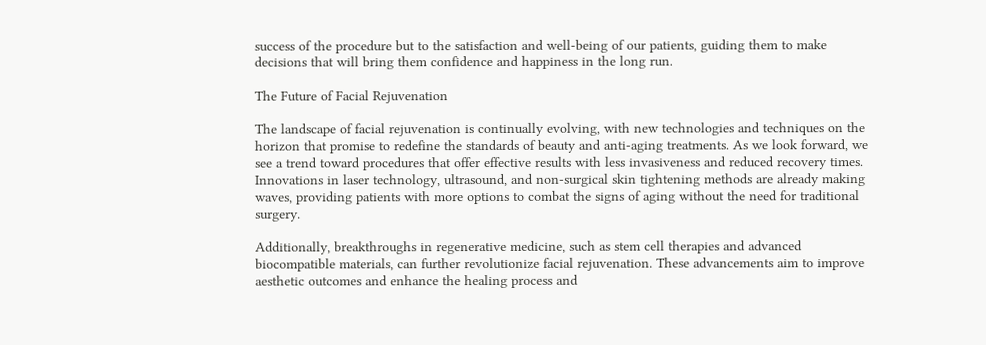success of the procedure but to the satisfaction and well-being of our patients, guiding them to make decisions that will bring them confidence and happiness in the long run.

The Future of Facial Rejuvenation

The landscape of facial rejuvenation is continually evolving, with new technologies and techniques on the horizon that promise to redefine the standards of beauty and anti-aging treatments. As we look forward, we see a trend toward procedures that offer effective results with less invasiveness and reduced recovery times. Innovations in laser technology, ultrasound, and non-surgical skin tightening methods are already making waves, providing patients with more options to combat the signs of aging without the need for traditional surgery.

Additionally, breakthroughs in regenerative medicine, such as stem cell therapies and advanced biocompatible materials, can further revolutionize facial rejuvenation. These advancements aim to improve aesthetic outcomes and enhance the healing process and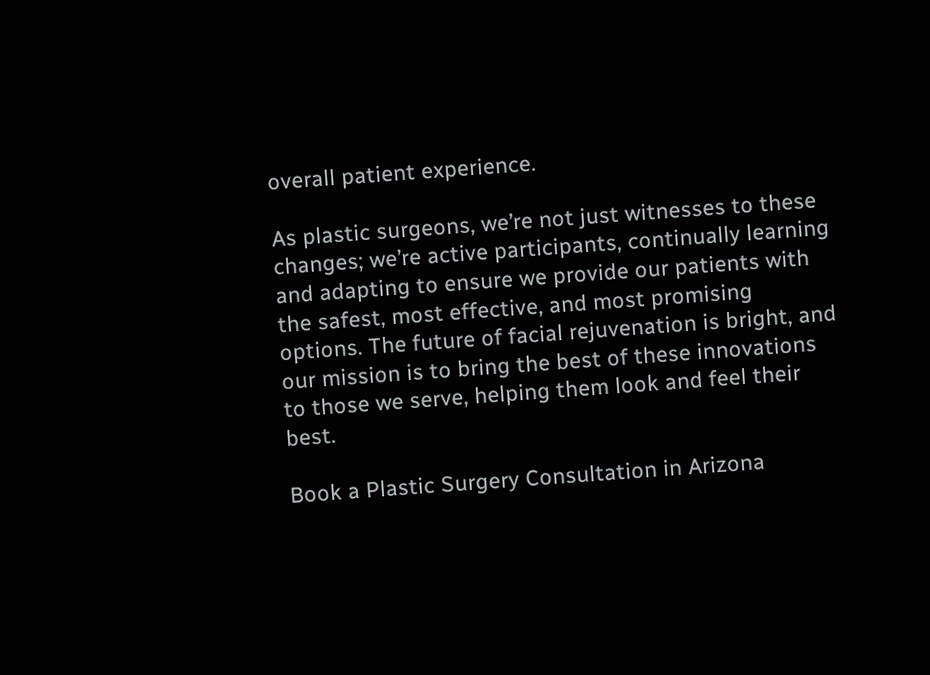overall patient experience.

As plastic surgeons, we’re not just witnesses to these changes; we’re active participants, continually learning and adapting to ensure we provide our patients with the safest, most effective, and most promising options. The future of facial rejuvenation is bright, and our mission is to bring the best of these innovations to those we serve, helping them look and feel their best.

Book a Plastic Surgery Consultation in Arizona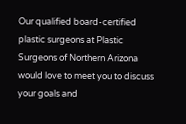Our qualified board-certified plastic surgeons at Plastic Surgeons of Northern Arizona would love to meet you to discuss your goals and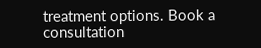treatment options. Book a consultation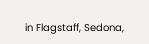in Flagstaff, Sedona,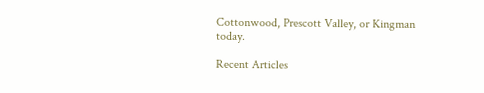Cottonwood, Prescott Valley, or Kingman today.

Recent Articles